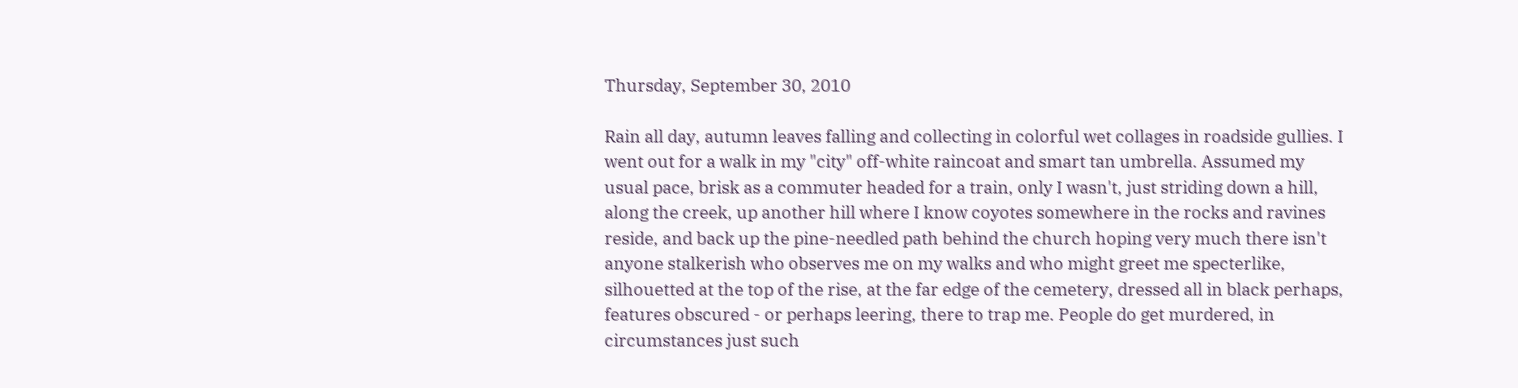Thursday, September 30, 2010

Rain all day, autumn leaves falling and collecting in colorful wet collages in roadside gullies. I went out for a walk in my "city" off-white raincoat and smart tan umbrella. Assumed my usual pace, brisk as a commuter headed for a train, only I wasn't, just striding down a hill, along the creek, up another hill where I know coyotes somewhere in the rocks and ravines reside, and back up the pine-needled path behind the church hoping very much there isn't anyone stalkerish who observes me on my walks and who might greet me specterlike, silhouetted at the top of the rise, at the far edge of the cemetery, dressed all in black perhaps, features obscured - or perhaps leering, there to trap me. People do get murdered, in circumstances just such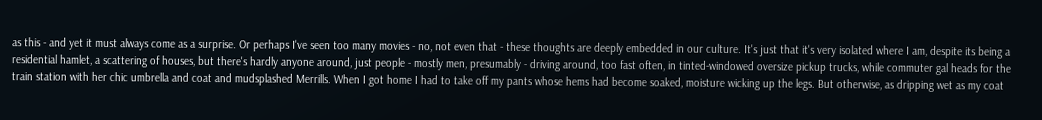as this - and yet it must always come as a surprise. Or perhaps I've seen too many movies - no, not even that - these thoughts are deeply embedded in our culture. It's just that it's very isolated where I am, despite its being a residential hamlet, a scattering of houses, but there's hardly anyone around, just people - mostly men, presumably - driving around, too fast often, in tinted-windowed oversize pickup trucks, while commuter gal heads for the train station with her chic umbrella and coat and mudsplashed Merrills. When I got home I had to take off my pants whose hems had become soaked, moisture wicking up the legs. But otherwise, as dripping wet as my coat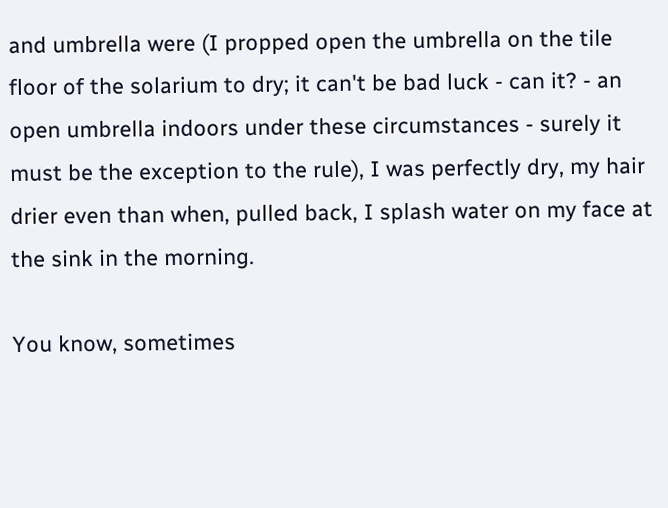and umbrella were (I propped open the umbrella on the tile floor of the solarium to dry; it can't be bad luck - can it? - an open umbrella indoors under these circumstances - surely it must be the exception to the rule), I was perfectly dry, my hair drier even than when, pulled back, I splash water on my face at the sink in the morning.

You know, sometimes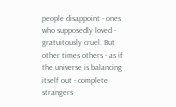people disappoint - ones who supposedly loved - gratuitously cruel. But other times others - as if the universe is balancing itself out - complete strangers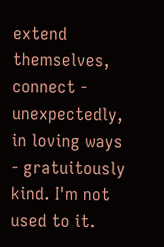extend themselves, connect - unexpectedly, in loving ways - gratuitously kind. I'm not used to it.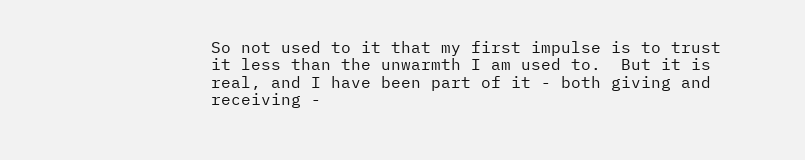So not used to it that my first impulse is to trust it less than the unwarmth I am used to.  But it is real, and I have been part of it - both giving and receiving -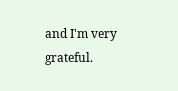and I'm very grateful.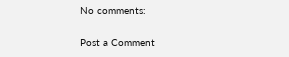No comments:

Post a Comment